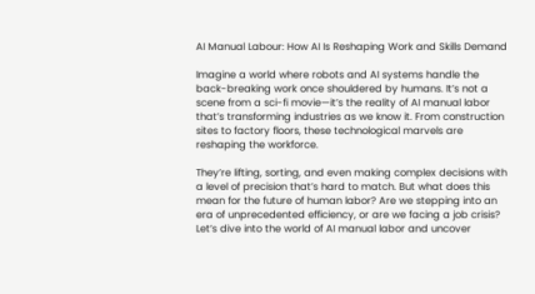AI Manual Labour: How AI Is Reshaping Work and Skills Demand

Imagine a world where robots and AI systems handle the back-breaking work once shouldered by humans. It’s not a scene from a sci-fi movie—it’s the reality of AI manual labor that’s transforming industries as we know it. From construction sites to factory floors, these technological marvels are reshaping the workforce.

They’re lifting, sorting, and even making complex decisions with a level of precision that’s hard to match. But what does this mean for the future of human labor? Are we stepping into an era of unprecedented efficiency, or are we facing a job crisis? Let’s dive into the world of AI manual labor and uncover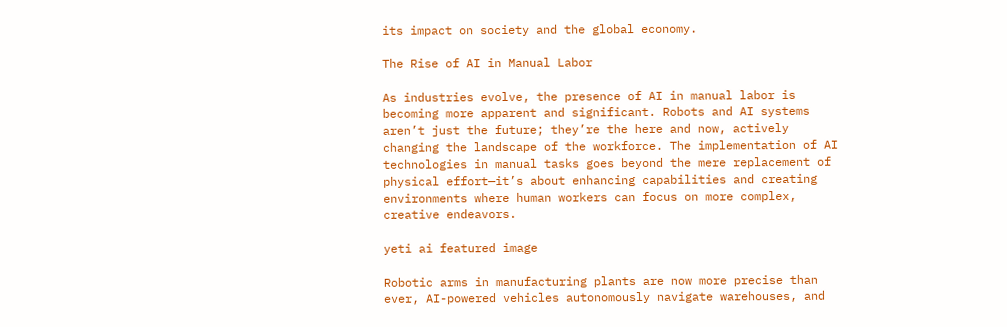its impact on society and the global economy.

The Rise of AI in Manual Labor

As industries evolve, the presence of AI in manual labor is becoming more apparent and significant. Robots and AI systems aren’t just the future; they’re the here and now, actively changing the landscape of the workforce. The implementation of AI technologies in manual tasks goes beyond the mere replacement of physical effort—it’s about enhancing capabilities and creating environments where human workers can focus on more complex, creative endeavors.

yeti ai featured image

Robotic arms in manufacturing plants are now more precise than ever, AI-powered vehicles autonomously navigate warehouses, and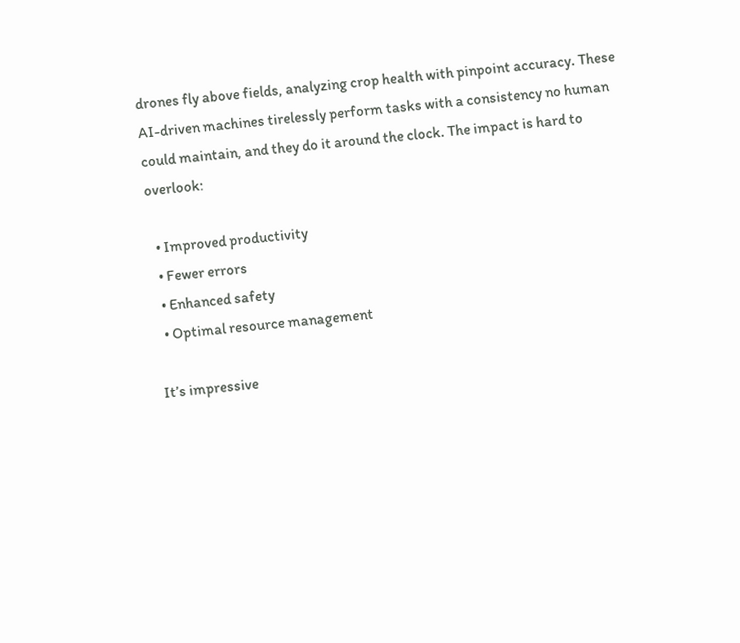drones fly above fields, analyzing crop health with pinpoint accuracy. These AI-driven machines tirelessly perform tasks with a consistency no human could maintain, and they do it around the clock. The impact is hard to overlook:

  • Improved productivity
  • Fewer errors
  • Enhanced safety
  • Optimal resource management

It’s impressive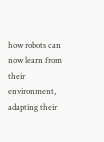how robots can now learn from their environment, adapting their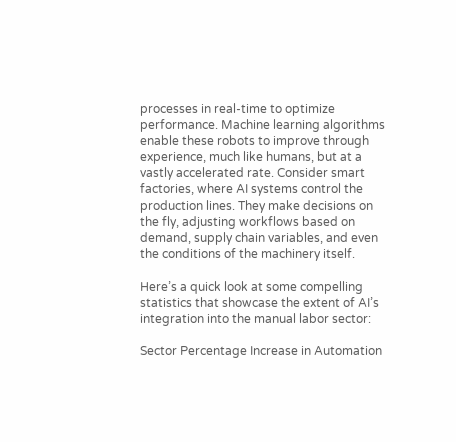processes in real-time to optimize performance. Machine learning algorithms enable these robots to improve through experience, much like humans, but at a vastly accelerated rate. Consider smart factories, where AI systems control the production lines. They make decisions on the fly, adjusting workflows based on demand, supply chain variables, and even the conditions of the machinery itself.

Here’s a quick look at some compelling statistics that showcase the extent of AI’s integration into the manual labor sector:

Sector Percentage Increase in Automation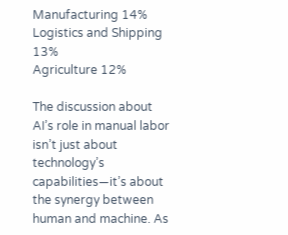Manufacturing 14%
Logistics and Shipping 13%
Agriculture 12%

The discussion about AI’s role in manual labor isn’t just about technology’s capabilities—it’s about the synergy between human and machine. As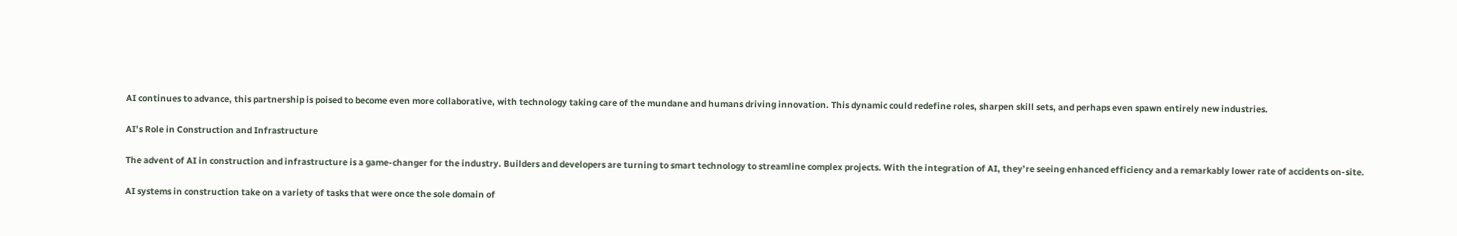AI continues to advance, this partnership is poised to become even more collaborative, with technology taking care of the mundane and humans driving innovation. This dynamic could redefine roles, sharpen skill sets, and perhaps even spawn entirely new industries.

AI’s Role in Construction and Infrastructure

The advent of AI in construction and infrastructure is a game-changer for the industry. Builders and developers are turning to smart technology to streamline complex projects. With the integration of AI, they’re seeing enhanced efficiency and a remarkably lower rate of accidents on-site.

AI systems in construction take on a variety of tasks that were once the sole domain of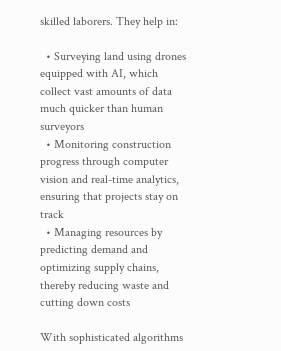skilled laborers. They help in:

  • Surveying land using drones equipped with AI, which collect vast amounts of data much quicker than human surveyors
  • Monitoring construction progress through computer vision and real-time analytics, ensuring that projects stay on track
  • Managing resources by predicting demand and optimizing supply chains, thereby reducing waste and cutting down costs

With sophisticated algorithms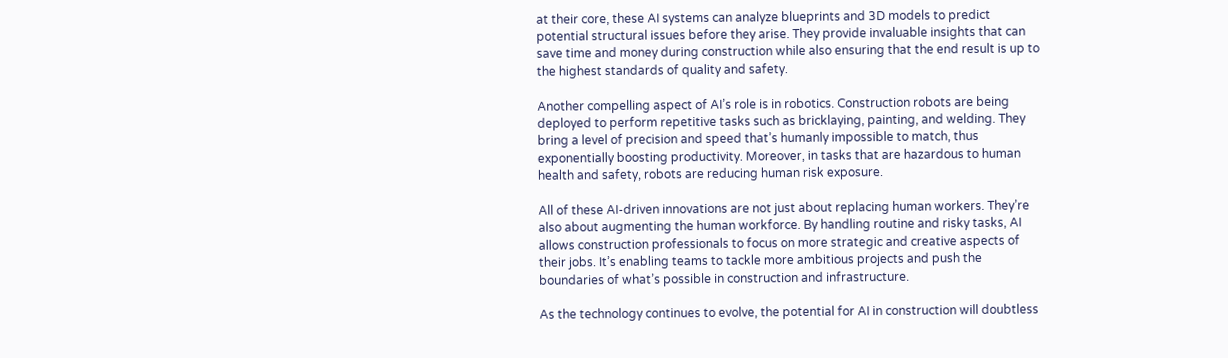at their core, these AI systems can analyze blueprints and 3D models to predict potential structural issues before they arise. They provide invaluable insights that can save time and money during construction while also ensuring that the end result is up to the highest standards of quality and safety.

Another compelling aspect of AI’s role is in robotics. Construction robots are being deployed to perform repetitive tasks such as bricklaying, painting, and welding. They bring a level of precision and speed that’s humanly impossible to match, thus exponentially boosting productivity. Moreover, in tasks that are hazardous to human health and safety, robots are reducing human risk exposure.

All of these AI-driven innovations are not just about replacing human workers. They’re also about augmenting the human workforce. By handling routine and risky tasks, AI allows construction professionals to focus on more strategic and creative aspects of their jobs. It’s enabling teams to tackle more ambitious projects and push the boundaries of what’s possible in construction and infrastructure.

As the technology continues to evolve, the potential for AI in construction will doubtless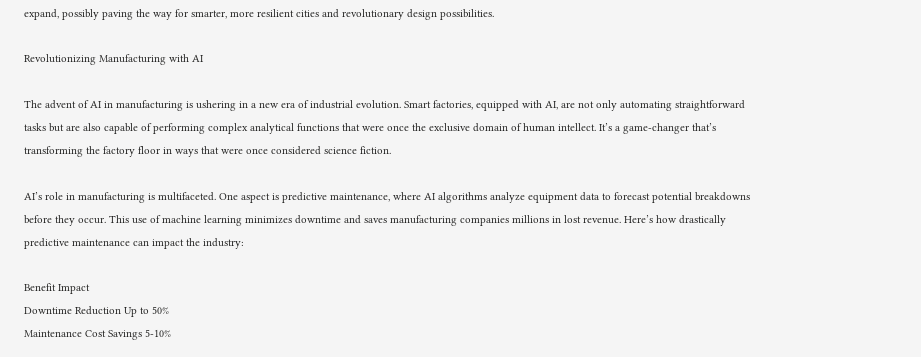expand, possibly paving the way for smarter, more resilient cities and revolutionary design possibilities.

Revolutionizing Manufacturing with AI

The advent of AI in manufacturing is ushering in a new era of industrial evolution. Smart factories, equipped with AI, are not only automating straightforward tasks but are also capable of performing complex analytical functions that were once the exclusive domain of human intellect. It’s a game-changer that’s transforming the factory floor in ways that were once considered science fiction.

AI’s role in manufacturing is multifaceted. One aspect is predictive maintenance, where AI algorithms analyze equipment data to forecast potential breakdowns before they occur. This use of machine learning minimizes downtime and saves manufacturing companies millions in lost revenue. Here’s how drastically predictive maintenance can impact the industry:

Benefit Impact
Downtime Reduction Up to 50%
Maintenance Cost Savings 5-10%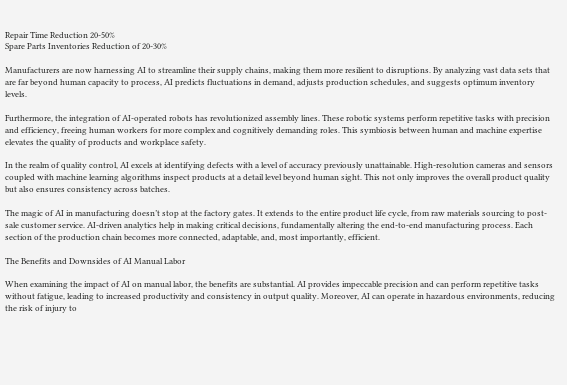Repair Time Reduction 20-50%
Spare Parts Inventories Reduction of 20-30%

Manufacturers are now harnessing AI to streamline their supply chains, making them more resilient to disruptions. By analyzing vast data sets that are far beyond human capacity to process, AI predicts fluctuations in demand, adjusts production schedules, and suggests optimum inventory levels.

Furthermore, the integration of AI-operated robots has revolutionized assembly lines. These robotic systems perform repetitive tasks with precision and efficiency, freeing human workers for more complex and cognitively demanding roles. This symbiosis between human and machine expertise elevates the quality of products and workplace safety.

In the realm of quality control, AI excels at identifying defects with a level of accuracy previously unattainable. High-resolution cameras and sensors coupled with machine learning algorithms inspect products at a detail level beyond human sight. This not only improves the overall product quality but also ensures consistency across batches.

The magic of AI in manufacturing doesn’t stop at the factory gates. It extends to the entire product life cycle, from raw materials sourcing to post-sale customer service. AI-driven analytics help in making critical decisions, fundamentally altering the end-to-end manufacturing process. Each section of the production chain becomes more connected, adaptable, and, most importantly, efficient.

The Benefits and Downsides of AI Manual Labor

When examining the impact of AI on manual labor, the benefits are substantial. AI provides impeccable precision and can perform repetitive tasks without fatigue, leading to increased productivity and consistency in output quality. Moreover, AI can operate in hazardous environments, reducing the risk of injury to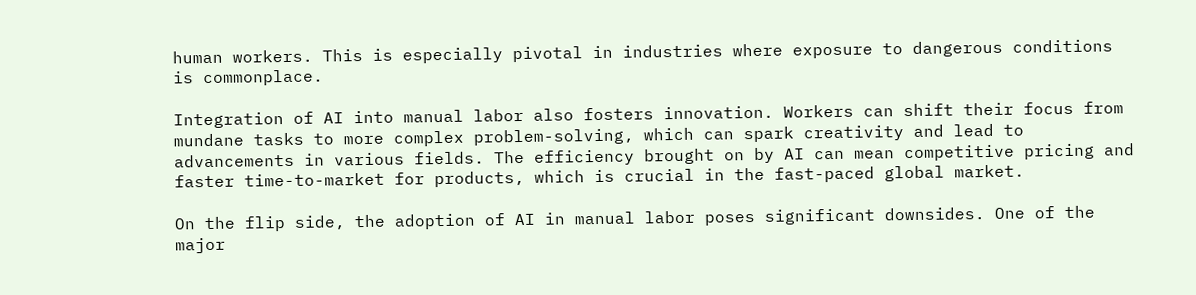human workers. This is especially pivotal in industries where exposure to dangerous conditions is commonplace.

Integration of AI into manual labor also fosters innovation. Workers can shift their focus from mundane tasks to more complex problem-solving, which can spark creativity and lead to advancements in various fields. The efficiency brought on by AI can mean competitive pricing and faster time-to-market for products, which is crucial in the fast-paced global market.

On the flip side, the adoption of AI in manual labor poses significant downsides. One of the major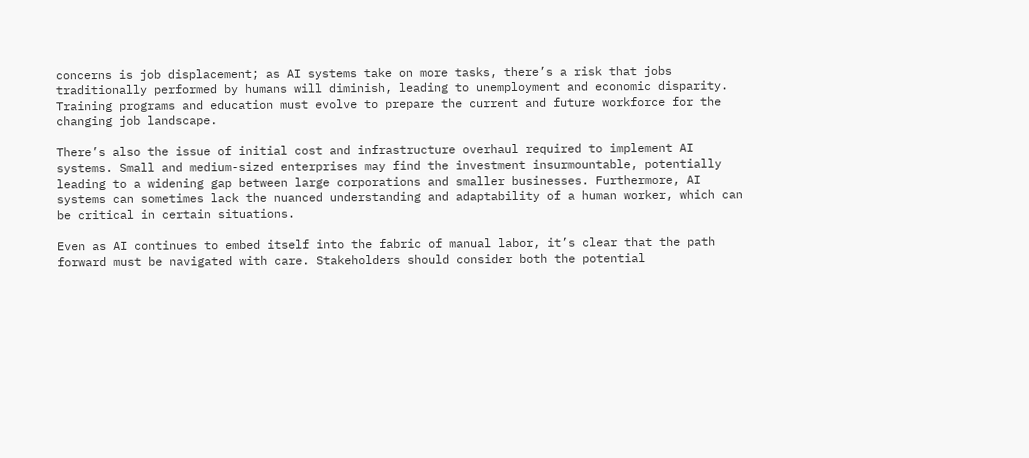concerns is job displacement; as AI systems take on more tasks, there’s a risk that jobs traditionally performed by humans will diminish, leading to unemployment and economic disparity. Training programs and education must evolve to prepare the current and future workforce for the changing job landscape.

There’s also the issue of initial cost and infrastructure overhaul required to implement AI systems. Small and medium-sized enterprises may find the investment insurmountable, potentially leading to a widening gap between large corporations and smaller businesses. Furthermore, AI systems can sometimes lack the nuanced understanding and adaptability of a human worker, which can be critical in certain situations.

Even as AI continues to embed itself into the fabric of manual labor, it’s clear that the path forward must be navigated with care. Stakeholders should consider both the potential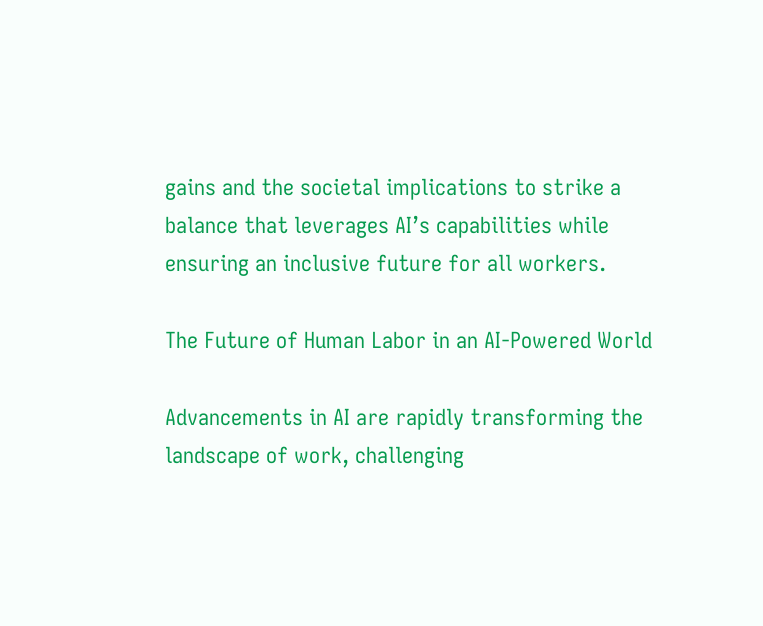gains and the societal implications to strike a balance that leverages AI’s capabilities while ensuring an inclusive future for all workers.

The Future of Human Labor in an AI-Powered World

Advancements in AI are rapidly transforming the landscape of work, challenging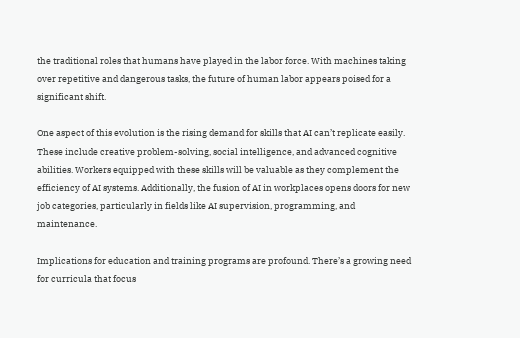the traditional roles that humans have played in the labor force. With machines taking over repetitive and dangerous tasks, the future of human labor appears poised for a significant shift.

One aspect of this evolution is the rising demand for skills that AI can’t replicate easily. These include creative problem-solving, social intelligence, and advanced cognitive abilities. Workers equipped with these skills will be valuable as they complement the efficiency of AI systems. Additionally, the fusion of AI in workplaces opens doors for new job categories, particularly in fields like AI supervision, programming, and maintenance.

Implications for education and training programs are profound. There’s a growing need for curricula that focus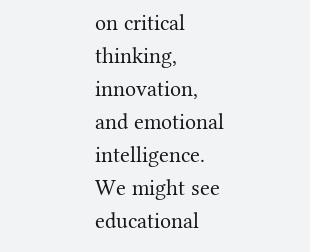on critical thinking, innovation, and emotional intelligence. We might see educational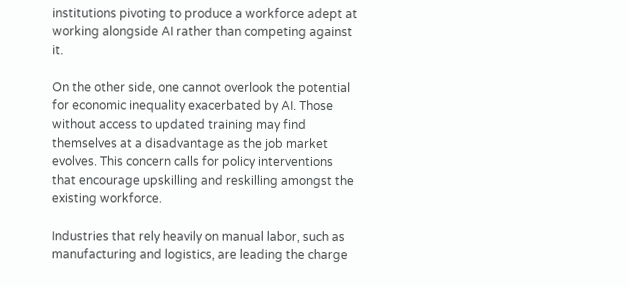institutions pivoting to produce a workforce adept at working alongside AI rather than competing against it.

On the other side, one cannot overlook the potential for economic inequality exacerbated by AI. Those without access to updated training may find themselves at a disadvantage as the job market evolves. This concern calls for policy interventions that encourage upskilling and reskilling amongst the existing workforce.

Industries that rely heavily on manual labor, such as manufacturing and logistics, are leading the charge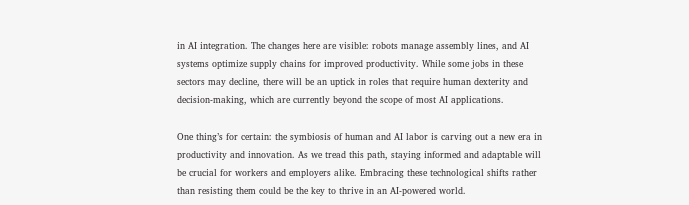in AI integration. The changes here are visible: robots manage assembly lines, and AI systems optimize supply chains for improved productivity. While some jobs in these sectors may decline, there will be an uptick in roles that require human dexterity and decision-making, which are currently beyond the scope of most AI applications.

One thing’s for certain: the symbiosis of human and AI labor is carving out a new era in productivity and innovation. As we tread this path, staying informed and adaptable will be crucial for workers and employers alike. Embracing these technological shifts rather than resisting them could be the key to thrive in an AI-powered world.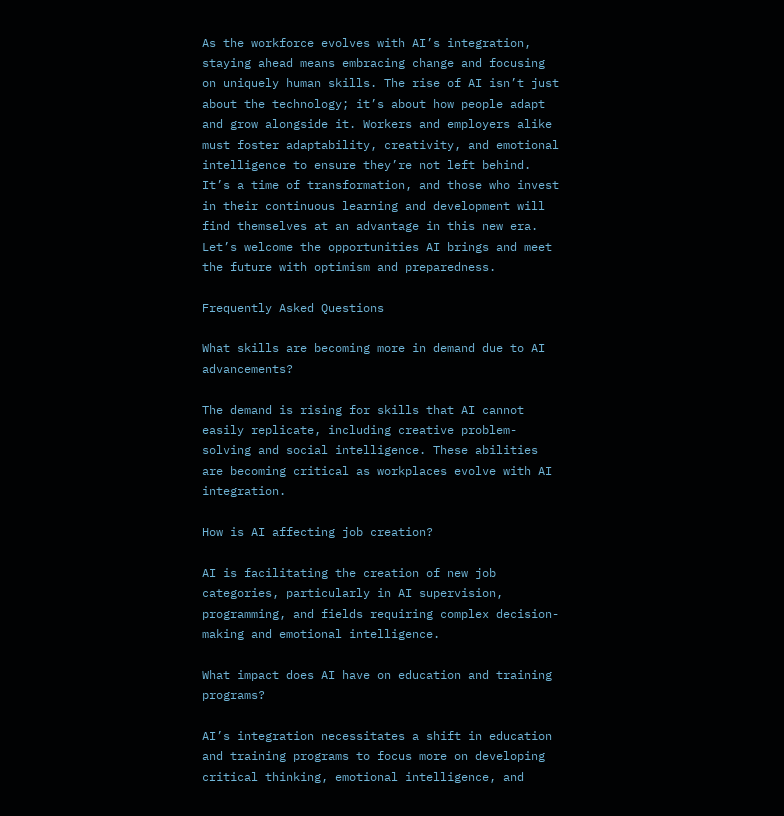As the workforce evolves with AI’s integration, staying ahead means embracing change and focusing on uniquely human skills. The rise of AI isn’t just about the technology; it’s about how people adapt and grow alongside it. Workers and employers alike must foster adaptability, creativity, and emotional intelligence to ensure they’re not left behind. It’s a time of transformation, and those who invest in their continuous learning and development will find themselves at an advantage in this new era. Let’s welcome the opportunities AI brings and meet the future with optimism and preparedness.

Frequently Asked Questions

What skills are becoming more in demand due to AI advancements?

The demand is rising for skills that AI cannot easily replicate, including creative problem-solving and social intelligence. These abilities are becoming critical as workplaces evolve with AI integration.

How is AI affecting job creation?

AI is facilitating the creation of new job categories, particularly in AI supervision, programming, and fields requiring complex decision-making and emotional intelligence.

What impact does AI have on education and training programs?

AI’s integration necessitates a shift in education and training programs to focus more on developing critical thinking, emotional intelligence, and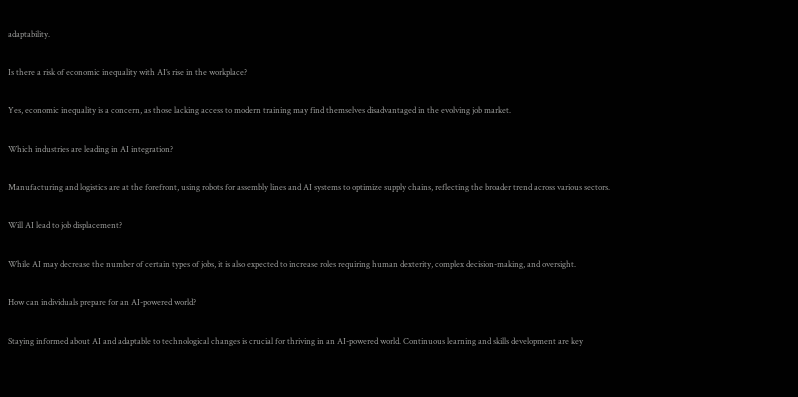adaptability.

Is there a risk of economic inequality with AI’s rise in the workplace?

Yes, economic inequality is a concern, as those lacking access to modern training may find themselves disadvantaged in the evolving job market.

Which industries are leading in AI integration?

Manufacturing and logistics are at the forefront, using robots for assembly lines and AI systems to optimize supply chains, reflecting the broader trend across various sectors.

Will AI lead to job displacement?

While AI may decrease the number of certain types of jobs, it is also expected to increase roles requiring human dexterity, complex decision-making, and oversight.

How can individuals prepare for an AI-powered world?

Staying informed about AI and adaptable to technological changes is crucial for thriving in an AI-powered world. Continuous learning and skills development are key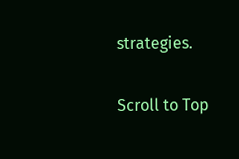strategies.

Scroll to Top